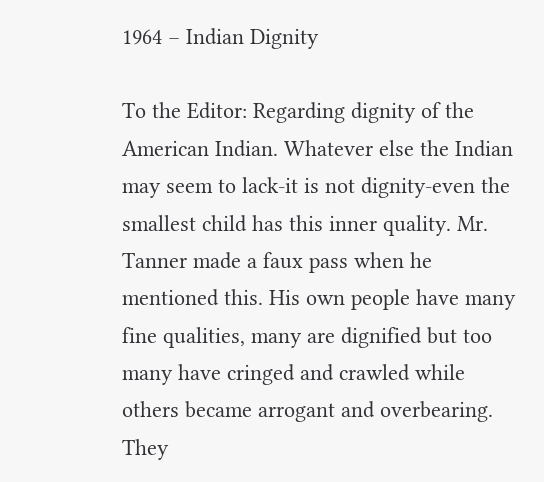1964 – Indian Dignity

To the Editor: Regarding dignity of the American Indian. Whatever else the Indian may seem to lack-it is not dignity-even the smallest child has this inner quality. Mr. Tanner made a faux pass when he mentioned this. His own people have many fine qualities, many are dignified but too many have cringed and crawled while others became arrogant and overbearing. They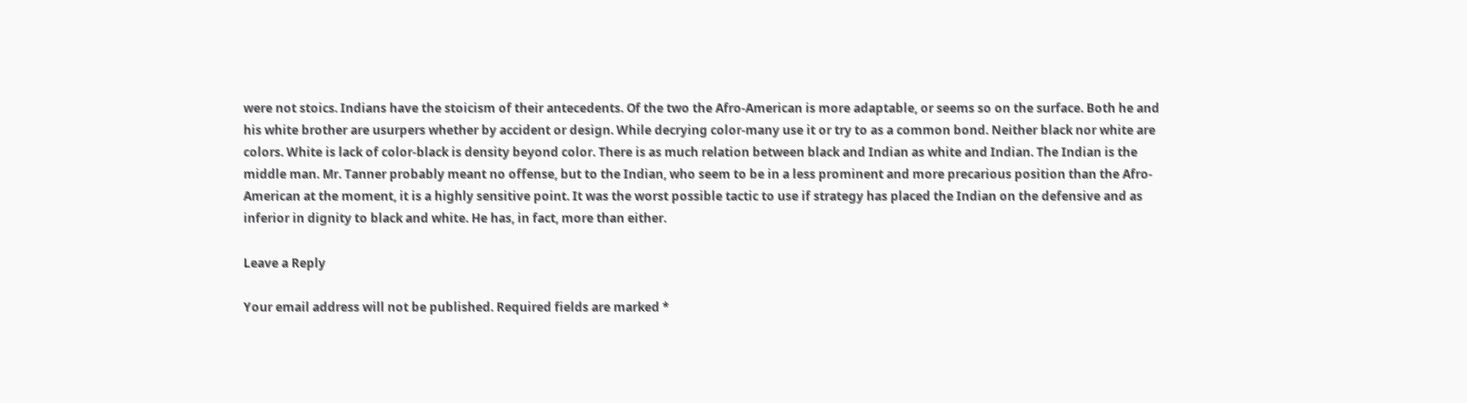were not stoics. Indians have the stoicism of their antecedents. Of the two the Afro-American is more adaptable, or seems so on the surface. Both he and his white brother are usurpers whether by accident or design. While decrying color-many use it or try to as a common bond. Neither black nor white are colors. White is lack of color-black is density beyond color. There is as much relation between black and Indian as white and Indian. The Indian is the middle man. Mr. Tanner probably meant no offense, but to the Indian, who seem to be in a less prominent and more precarious position than the Afro-American at the moment, it is a highly sensitive point. It was the worst possible tactic to use if strategy has placed the Indian on the defensive and as inferior in dignity to black and white. He has, in fact, more than either.

Leave a Reply

Your email address will not be published. Required fields are marked *